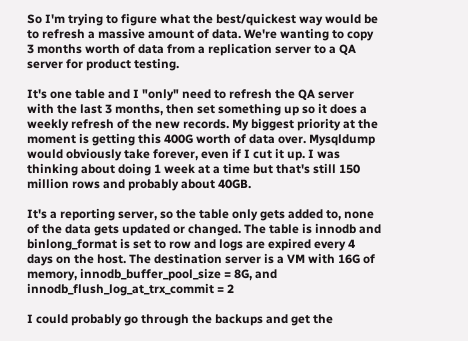So I'm trying to figure what the best/quickest way would be to refresh a massive amount of data. We're wanting to copy 3 months worth of data from a replication server to a QA server for product testing.

It's one table and I "only" need to refresh the QA server with the last 3 months, then set something up so it does a weekly refresh of the new records. My biggest priority at the moment is getting this 400G worth of data over. Mysqldump would obviously take forever, even if I cut it up. I was thinking about doing 1 week at a time but that's still 150 million rows and probably about 40GB.

It's a reporting server, so the table only gets added to, none of the data gets updated or changed. The table is innodb and binlong_format is set to row and logs are expired every 4 days on the host. The destination server is a VM with 16G of memory, innodb_buffer_pool_size = 8G, and innodb_flush_log_at_trx_commit = 2

I could probably go through the backups and get the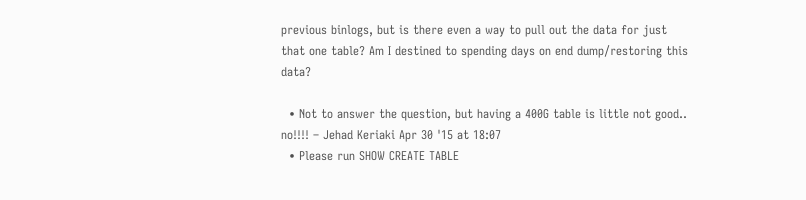previous binlogs, but is there even a way to pull out the data for just that one table? Am I destined to spending days on end dump/restoring this data?

  • Not to answer the question, but having a 400G table is little not good.. no!!!! – Jehad Keriaki Apr 30 '15 at 18:07
  • Please run SHOW CREATE TABLE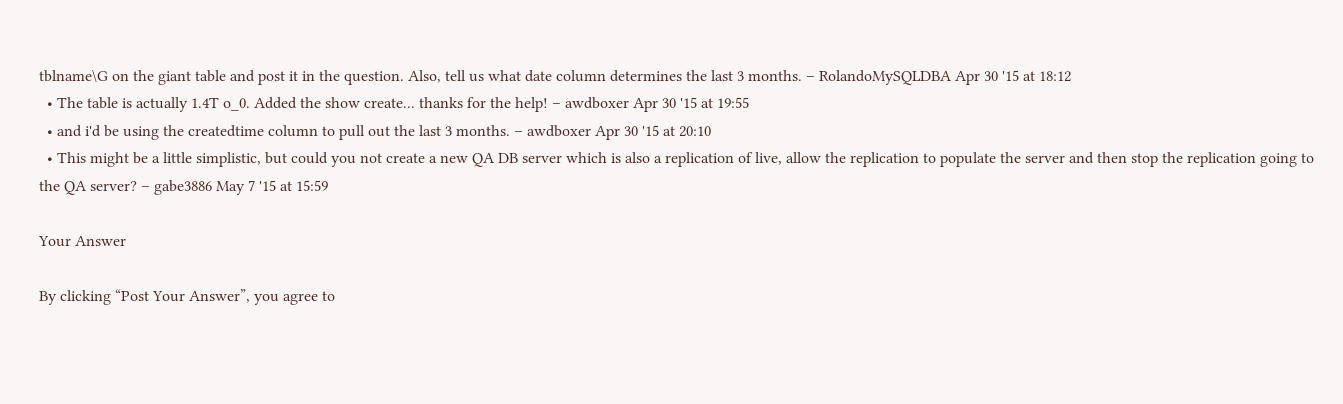tblname\G on the giant table and post it in the question. Also, tell us what date column determines the last 3 months. – RolandoMySQLDBA Apr 30 '15 at 18:12
  • The table is actually 1.4T o_0. Added the show create... thanks for the help! – awdboxer Apr 30 '15 at 19:55
  • and i'd be using the createdtime column to pull out the last 3 months. – awdboxer Apr 30 '15 at 20:10
  • This might be a little simplistic, but could you not create a new QA DB server which is also a replication of live, allow the replication to populate the server and then stop the replication going to the QA server? – gabe3886 May 7 '15 at 15:59

Your Answer

By clicking “Post Your Answer”, you agree to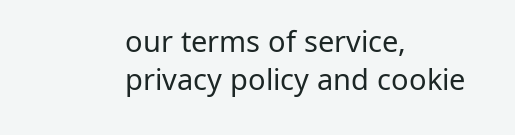our terms of service, privacy policy and cookie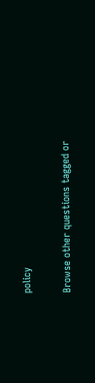policy

Browse other questions tagged or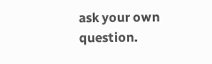ask your own question.